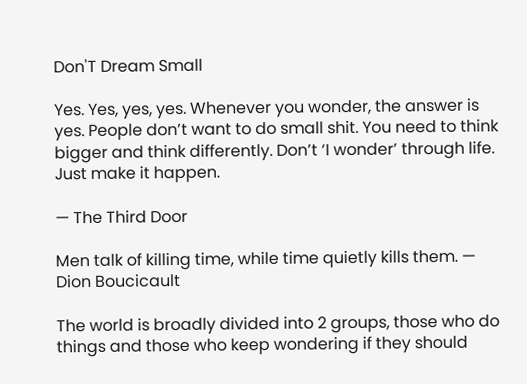Don'T Dream Small

Yes. Yes, yes, yes. Whenever you wonder, the answer is yes. People don’t want to do small shit. You need to think bigger and think differently. Don’t ‘I wonder’ through life. Just make it happen.

— The Third Door

Men talk of killing time, while time quietly kills them. — Dion Boucicault

The world is broadly divided into 2 groups, those who do things and those who keep wondering if they should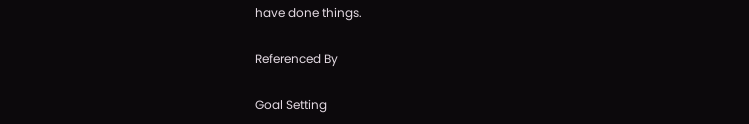have done things.

Referenced By

Goal Setting